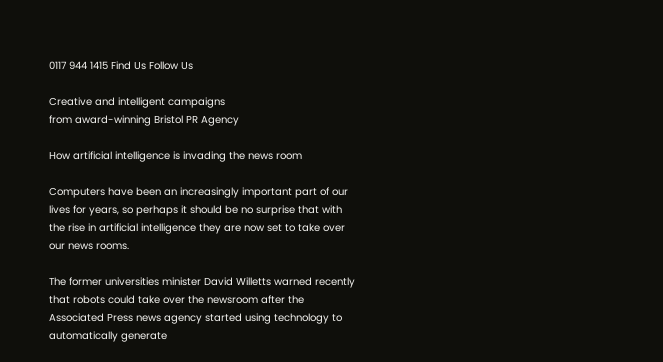0117 944 1415 Find Us Follow Us

Creative and intelligent campaigns
from award-winning Bristol PR Agency

How artificial intelligence is invading the news room

Computers have been an increasingly important part of our lives for years, so perhaps it should be no surprise that with the rise in artificial intelligence they are now set to take over our news rooms.

The former universities minister David Willetts warned recently that robots could take over the newsroom after the Associated Press news agency started using technology to automatically generate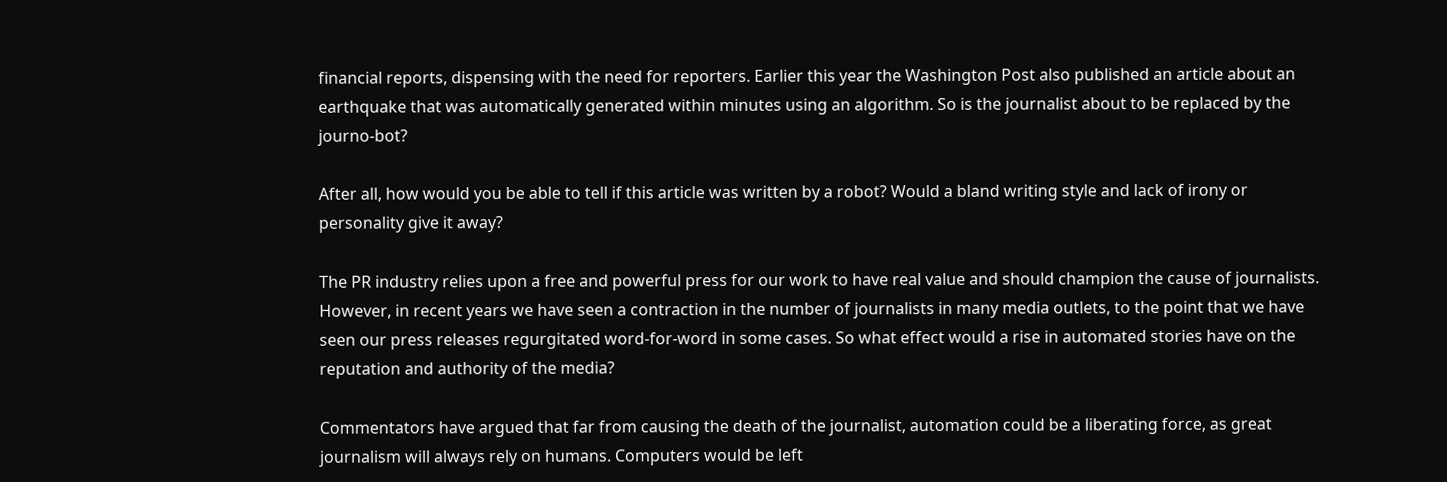financial reports, dispensing with the need for reporters. Earlier this year the Washington Post also published an article about an earthquake that was automatically generated within minutes using an algorithm. So is the journalist about to be replaced by the journo-bot?

After all, how would you be able to tell if this article was written by a robot? Would a bland writing style and lack of irony or personality give it away?

The PR industry relies upon a free and powerful press for our work to have real value and should champion the cause of journalists. However, in recent years we have seen a contraction in the number of journalists in many media outlets, to the point that we have seen our press releases regurgitated word-for-word in some cases. So what effect would a rise in automated stories have on the reputation and authority of the media?

Commentators have argued that far from causing the death of the journalist, automation could be a liberating force, as great journalism will always rely on humans. Computers would be left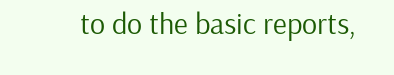to do the basic reports,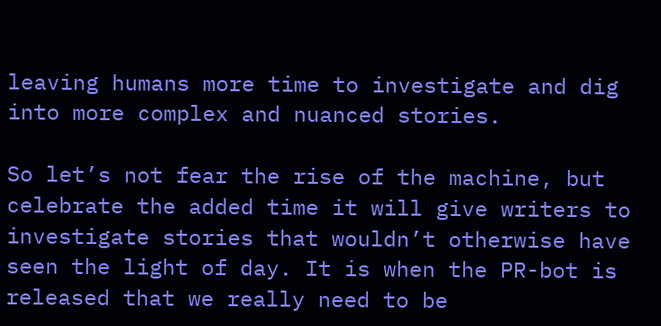leaving humans more time to investigate and dig into more complex and nuanced stories.

So let’s not fear the rise of the machine, but celebrate the added time it will give writers to investigate stories that wouldn’t otherwise have seen the light of day. It is when the PR-bot is released that we really need to be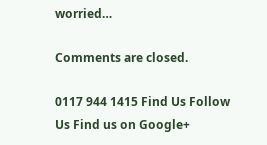worried…

Comments are closed.

0117 944 1415 Find Us Follow Us Find us on Google+